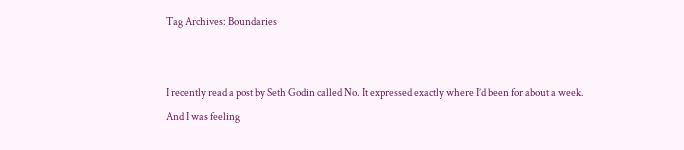Tag Archives: Boundaries


I recently read a post by Seth Godin called No. It expressed exactly where I’d been for about a week. And I was feeling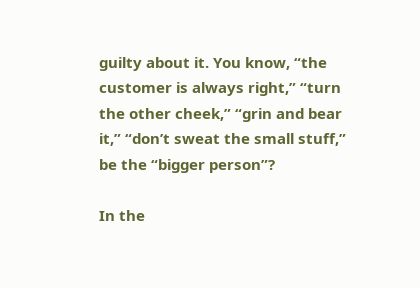guilty about it. You know, “the customer is always right,” “turn the other cheek,” “grin and bear it,” “don’t sweat the small stuff,” be the “bigger person”?

In the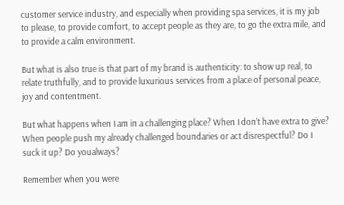customer service industry, and especially when providing spa services, it is my job to please, to provide comfort, to accept people as they are, to go the extra mile, and to provide a calm environment.

But what is also true is that part of my brand is authenticity: to show up real, to relate truthfully, and to provide luxurious services from a place of personal peace, joy and contentment.

But what happens when I am in a challenging place? When I don’t have extra to give? When people push my already challenged boundaries or act disrespectful? Do I suck it up? Do youalways?

Remember when you were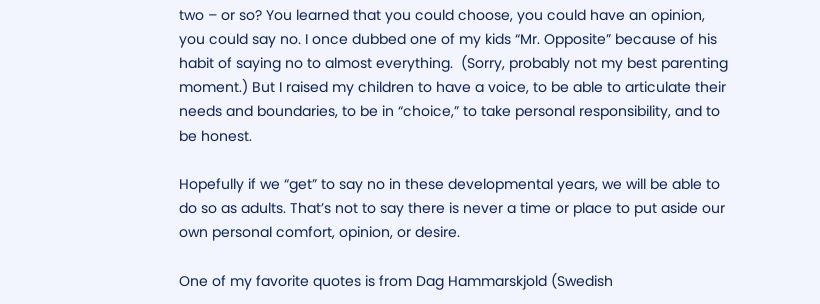two – or so? You learned that you could choose, you could have an opinion, you could say no. I once dubbed one of my kids “Mr. Opposite” because of his habit of saying no to almost everything.  (Sorry, probably not my best parenting moment.) But I raised my children to have a voice, to be able to articulate their needs and boundaries, to be in “choice,” to take personal responsibility, and to be honest.

Hopefully if we “get” to say no in these developmental years, we will be able to do so as adults. That’s not to say there is never a time or place to put aside our own personal comfort, opinion, or desire.

One of my favorite quotes is from Dag Hammarskjold (Swedish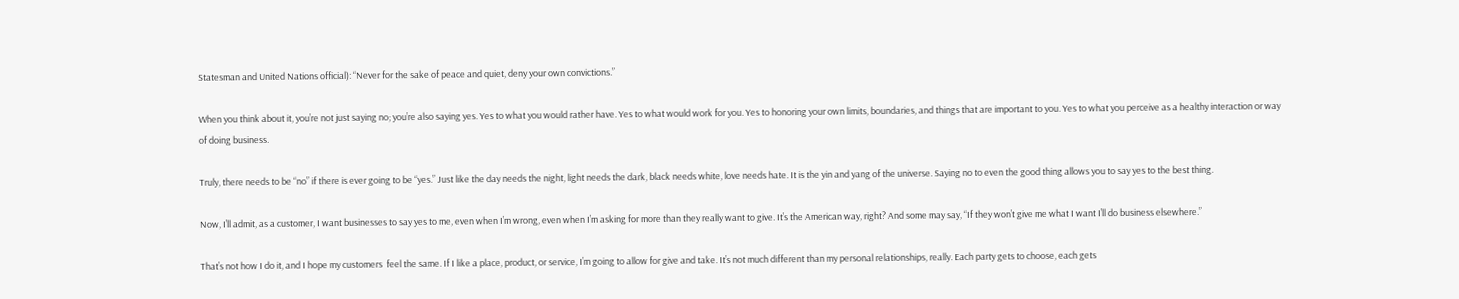Statesman and United Nations official): “Never for the sake of peace and quiet, deny your own convictions.”

When you think about it, you’re not just saying no; you’re also saying yes. Yes to what you would rather have. Yes to what would work for you. Yes to honoring your own limits, boundaries, and things that are important to you. Yes to what you perceive as a healthy interaction or way of doing business.

Truly, there needs to be “no” if there is ever going to be “yes.” Just like the day needs the night, light needs the dark, black needs white, love needs hate. It is the yin and yang of the universe. Saying no to even the good thing allows you to say yes to the best thing.

Now, I’ll admit, as a customer, I want businesses to say yes to me, even when I’m wrong, even when I’m asking for more than they really want to give. It’s the American way, right? And some may say, “If they won’t give me what I want I’ll do business elsewhere.”

That’s not how I do it, and I hope my customers  feel the same. If I like a place, product, or service, I’m going to allow for give and take. It’s not much different than my personal relationships, really. Each party gets to choose, each gets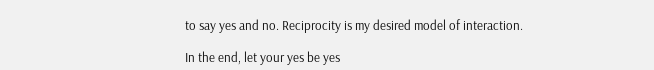to say yes and no. Reciprocity is my desired model of interaction.

In the end, let your yes be yes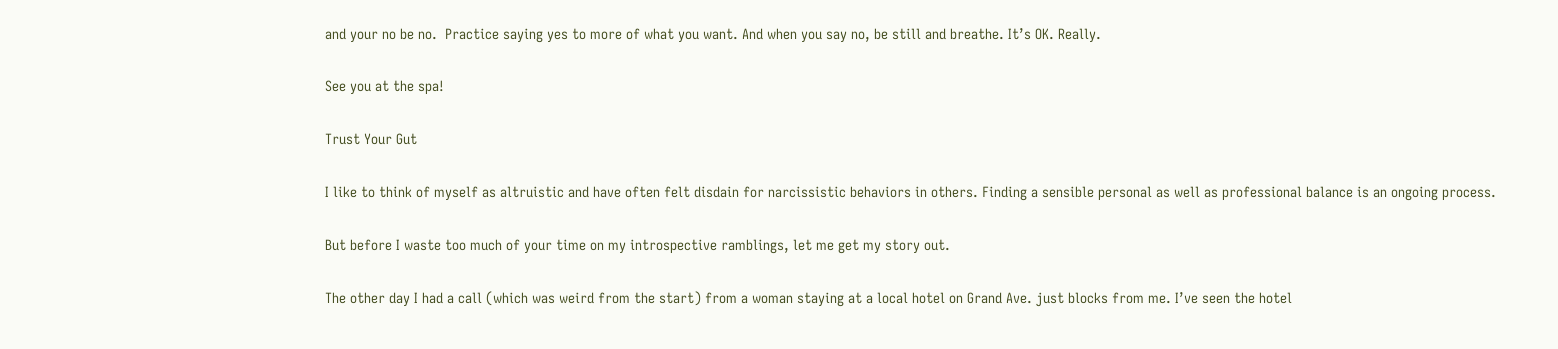and your no be no.  Practice saying yes to more of what you want. And when you say no, be still and breathe. It’s OK. Really.

See you at the spa!

Trust Your Gut

I like to think of myself as altruistic and have often felt disdain for narcissistic behaviors in others. Finding a sensible personal as well as professional balance is an ongoing process.

But before I waste too much of your time on my introspective ramblings, let me get my story out.

The other day I had a call (which was weird from the start) from a woman staying at a local hotel on Grand Ave. just blocks from me. I’ve seen the hotel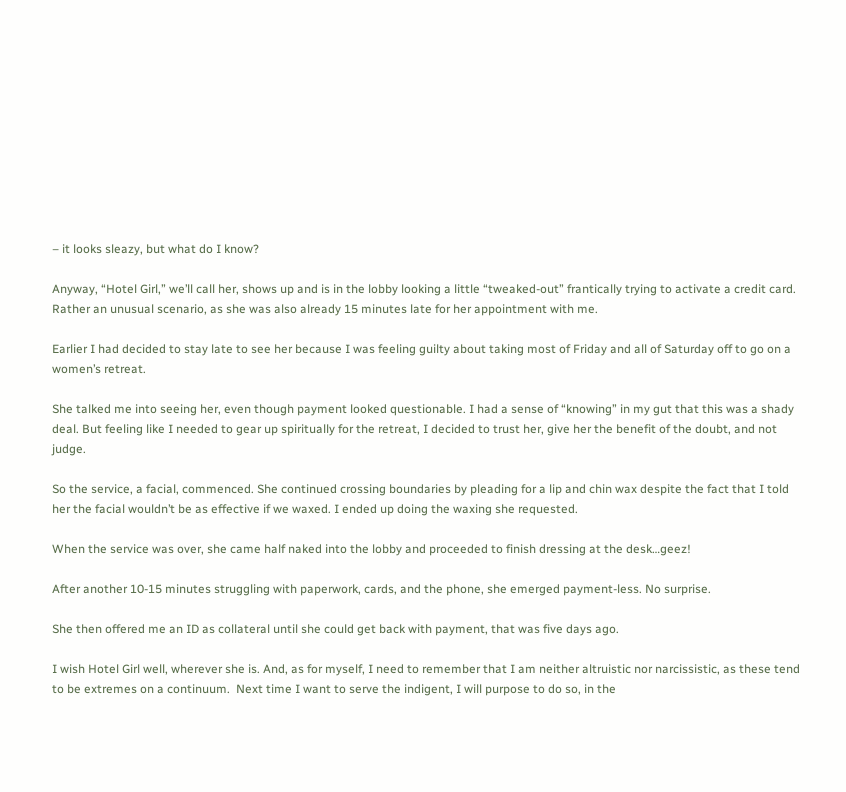– it looks sleazy, but what do I know?

Anyway, “Hotel Girl,” we’ll call her, shows up and is in the lobby looking a little “tweaked-out” frantically trying to activate a credit card. Rather an unusual scenario, as she was also already 15 minutes late for her appointment with me.

Earlier I had decided to stay late to see her because I was feeling guilty about taking most of Friday and all of Saturday off to go on a women’s retreat.

She talked me into seeing her, even though payment looked questionable. I had a sense of “knowing” in my gut that this was a shady deal. But feeling like I needed to gear up spiritually for the retreat, I decided to trust her, give her the benefit of the doubt, and not judge.

So the service, a facial, commenced. She continued crossing boundaries by pleading for a lip and chin wax despite the fact that I told her the facial wouldn’t be as effective if we waxed. I ended up doing the waxing she requested.

When the service was over, she came half naked into the lobby and proceeded to finish dressing at the desk…geez!

After another 10-15 minutes struggling with paperwork, cards, and the phone, she emerged payment-less. No surprise.

She then offered me an ID as collateral until she could get back with payment, that was five days ago.

I wish Hotel Girl well, wherever she is. And, as for myself, I need to remember that I am neither altruistic nor narcissistic, as these tend to be extremes on a continuum.  Next time I want to serve the indigent, I will purpose to do so, in the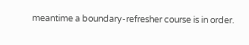meantime a boundary-refresher course is in order.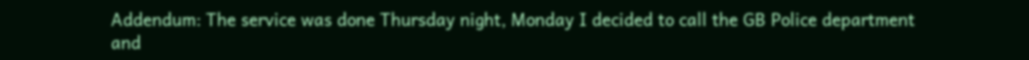Addendum: The service was done Thursday night, Monday I decided to call the GB Police department and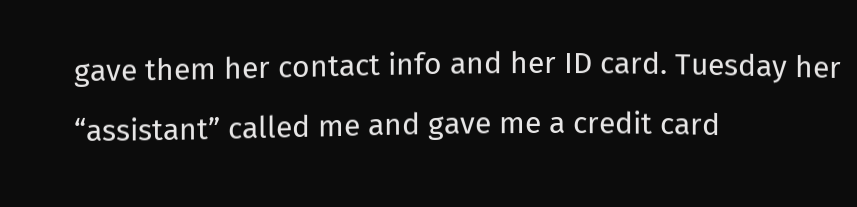gave them her contact info and her ID card. Tuesday her “assistant” called me and gave me a credit card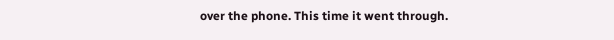over the phone. This time it went through.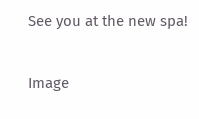See you at the new spa!

Image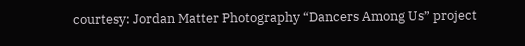courtesy: Jordan Matter Photography “Dancers Among Us” project